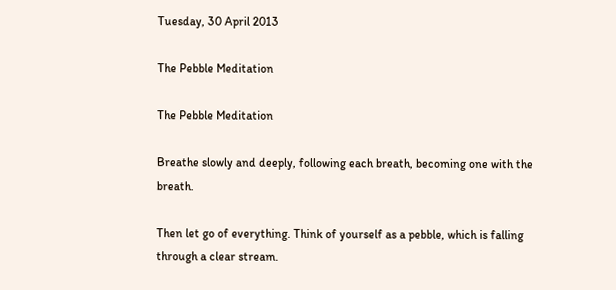Tuesday, 30 April 2013

The Pebble Meditation

The Pebble Meditation

Breathe slowly and deeply, following each breath, becoming one with the breath.

Then let go of everything. Think of yourself as a pebble, which is falling through a clear stream.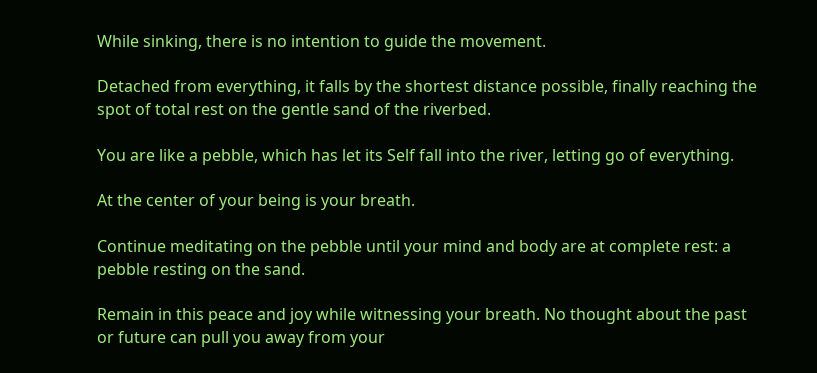While sinking, there is no intention to guide the movement.

Detached from everything, it falls by the shortest distance possible, finally reaching the spot of total rest on the gentle sand of the riverbed.

You are like a pebble, which has let its Self fall into the river, letting go of everything.

At the center of your being is your breath.

Continue meditating on the pebble until your mind and body are at complete rest: a pebble resting on the sand.

Remain in this peace and joy while witnessing your breath. No thought about the past or future can pull you away from your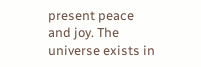present peace and joy. The universe exists in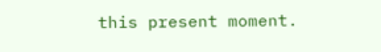this present moment.